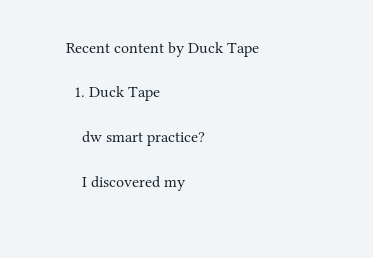Recent content by Duck Tape

  1. Duck Tape

    dw smart practice?

    I discovered my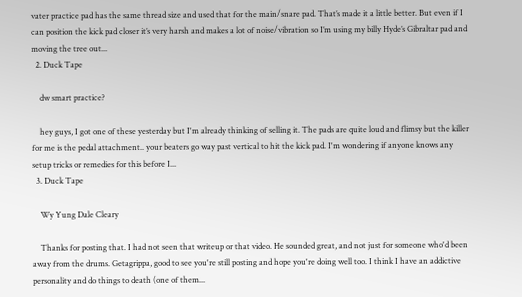vater practice pad has the same thread size and used that for the main/snare pad. That’s made it a little better. But even if I can position the kick pad closer it’s very harsh and makes a lot of noise/vibration so I’m using my billy Hyde’s Gibraltar pad and moving the tree out...
  2. Duck Tape

    dw smart practice?

    hey guys, I got one of these yesterday but I'm already thinking of selling it. The pads are quite loud and flimsy but the killer for me is the pedal attachment.. your beaters go way past vertical to hit the kick pad. I'm wondering if anyone knows any setup tricks or remedies for this before I...
  3. Duck Tape

    Wy Yung Dale Cleary

    Thanks for posting that. I had not seen that writeup or that video. He sounded great, and not just for someone who'd been away from the drums. Getagrippa, good to see you're still posting and hope you're doing well too. I think I have an addictive personality and do things to death (one of them...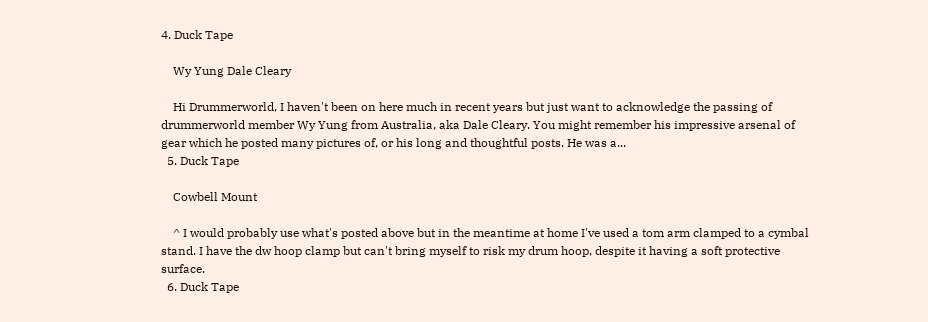4. Duck Tape

    Wy Yung Dale Cleary

    Hi Drummerworld, I haven't been on here much in recent years but just want to acknowledge the passing of drummerworld member Wy Yung from Australia, aka Dale Cleary. You might remember his impressive arsenal of gear which he posted many pictures of, or his long and thoughtful posts. He was a...
  5. Duck Tape

    Cowbell Mount

    ^ I would probably use what's posted above but in the meantime at home I've used a tom arm clamped to a cymbal stand. I have the dw hoop clamp but can't bring myself to risk my drum hoop, despite it having a soft protective surface.
  6. Duck Tape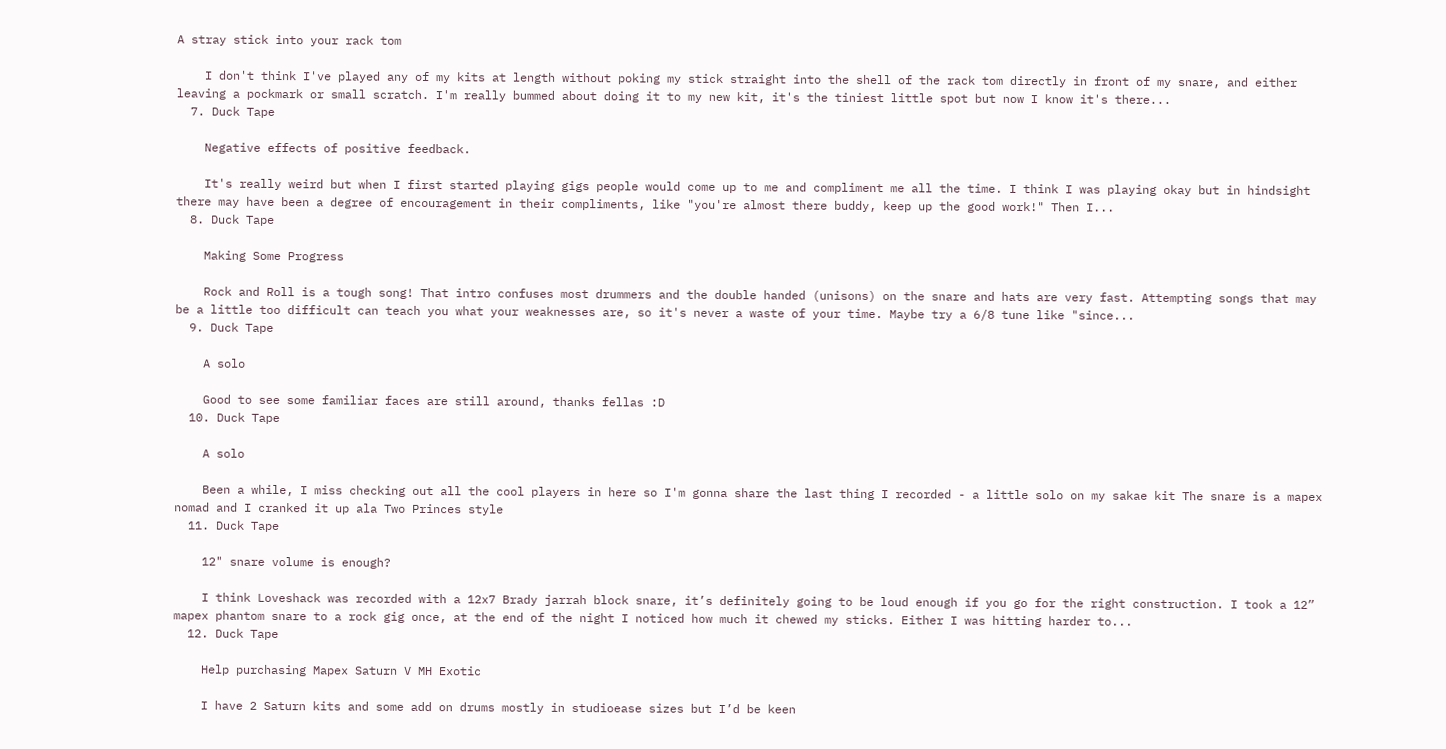A stray stick into your rack tom

    I don't think I've played any of my kits at length without poking my stick straight into the shell of the rack tom directly in front of my snare, and either leaving a pockmark or small scratch. I'm really bummed about doing it to my new kit, it's the tiniest little spot but now I know it's there...
  7. Duck Tape

    Negative effects of positive feedback.

    It's really weird but when I first started playing gigs people would come up to me and compliment me all the time. I think I was playing okay but in hindsight there may have been a degree of encouragement in their compliments, like "you're almost there buddy, keep up the good work!" Then I...
  8. Duck Tape

    Making Some Progress

    Rock and Roll is a tough song! That intro confuses most drummers and the double handed (unisons) on the snare and hats are very fast. Attempting songs that may be a little too difficult can teach you what your weaknesses are, so it's never a waste of your time. Maybe try a 6/8 tune like "since...
  9. Duck Tape

    A solo

    Good to see some familiar faces are still around, thanks fellas :D
  10. Duck Tape

    A solo

    Been a while, I miss checking out all the cool players in here so I'm gonna share the last thing I recorded - a little solo on my sakae kit The snare is a mapex nomad and I cranked it up ala Two Princes style
  11. Duck Tape

    12" snare volume is enough?

    I think Loveshack was recorded with a 12x7 Brady jarrah block snare, it’s definitely going to be loud enough if you go for the right construction. I took a 12” mapex phantom snare to a rock gig once, at the end of the night I noticed how much it chewed my sticks. Either I was hitting harder to...
  12. Duck Tape

    Help purchasing Mapex Saturn V MH Exotic

    I have 2 Saturn kits and some add on drums mostly in studioease sizes but I’d be keen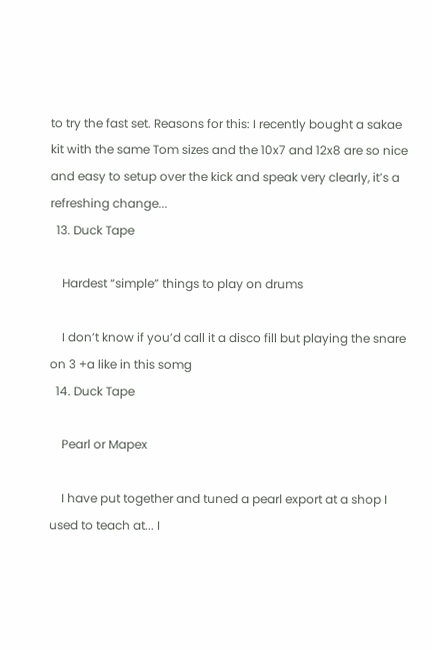to try the fast set. Reasons for this: I recently bought a sakae kit with the same Tom sizes and the 10x7 and 12x8 are so nice and easy to setup over the kick and speak very clearly, it’s a refreshing change...
  13. Duck Tape

    Hardest “simple” things to play on drums

    I don’t know if you’d call it a disco fill but playing the snare on 3 +a like in this somg
  14. Duck Tape

    Pearl or Mapex

    I have put together and tuned a pearl export at a shop I used to teach at... I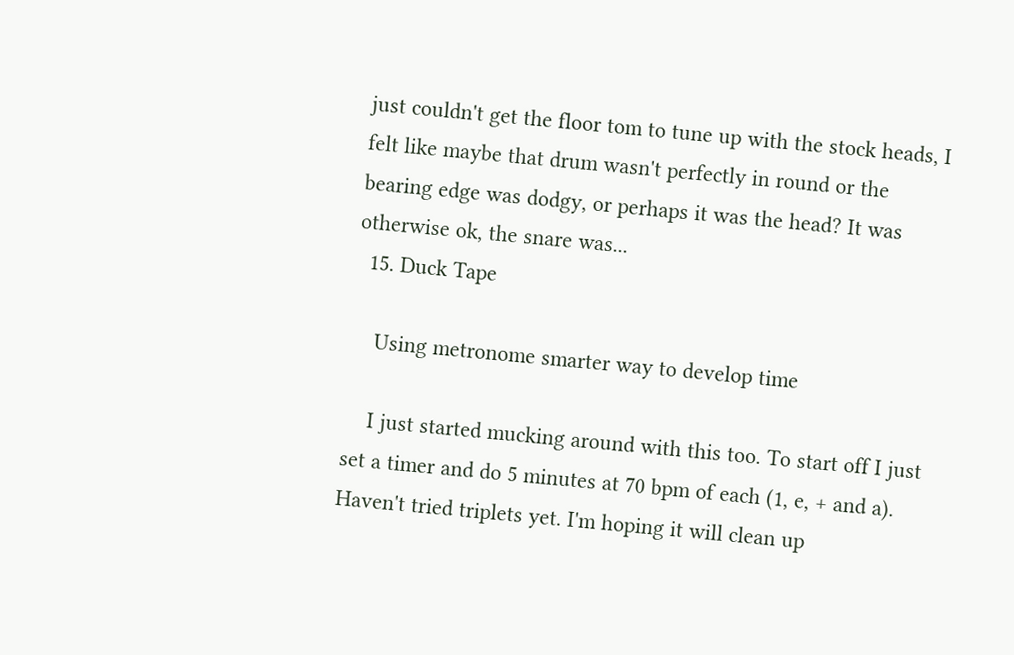just couldn't get the floor tom to tune up with the stock heads, I felt like maybe that drum wasn't perfectly in round or the bearing edge was dodgy, or perhaps it was the head? It was otherwise ok, the snare was...
  15. Duck Tape

    Using metronome smarter way to develop time

    I just started mucking around with this too. To start off I just set a timer and do 5 minutes at 70 bpm of each (1, e, + and a). Haven't tried triplets yet. I'm hoping it will clean up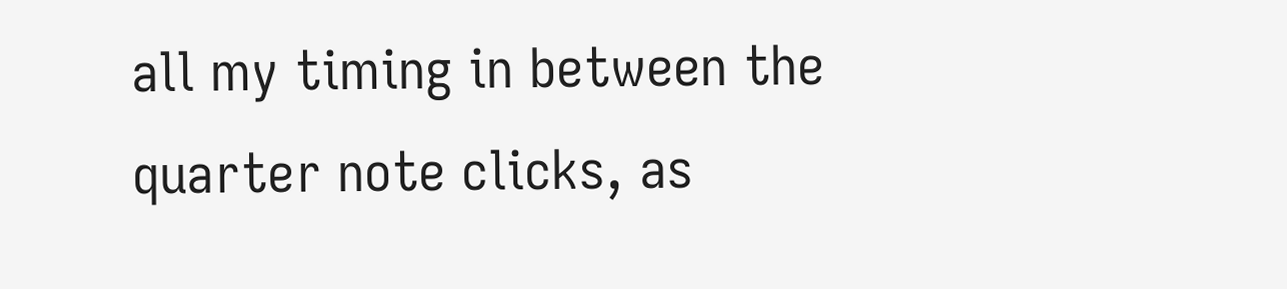all my timing in between the quarter note clicks, as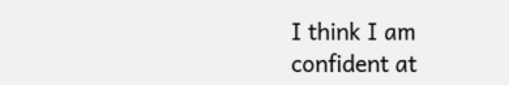I think I am confident at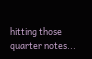hitting those quarter notes...